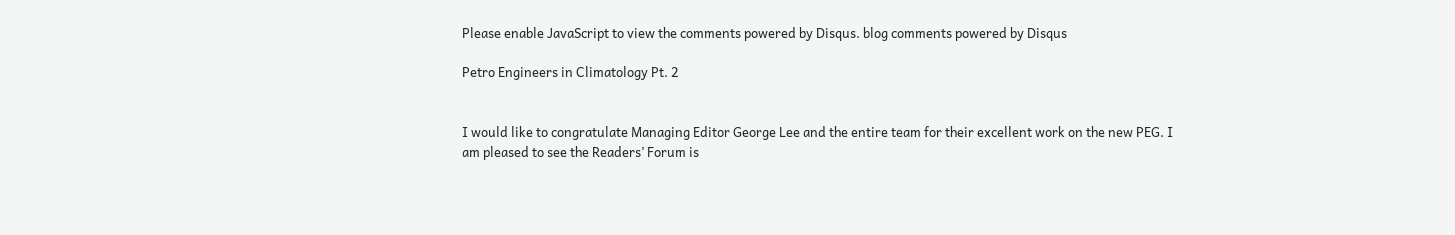Please enable JavaScript to view the comments powered by Disqus. blog comments powered by Disqus

Petro Engineers in Climatology Pt. 2


I would like to congratulate Managing Editor George Lee and the entire team for their excellent work on the new PEG. I am pleased to see the Readers’ Forum is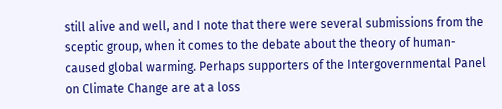still alive and well, and I note that there were several submissions from the sceptic group, when it comes to the debate about the theory of human-caused global warming. Perhaps supporters of the Intergovernmental Panel on Climate Change are at a loss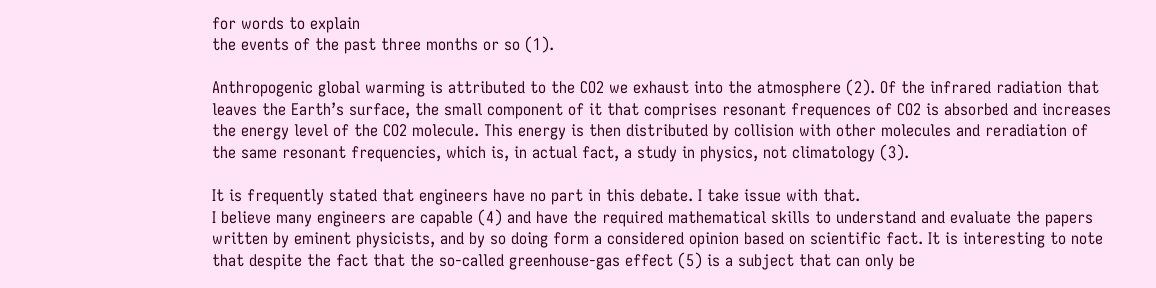for words to explain
the events of the past three months or so (1).

Anthropogenic global warming is attributed to the CO2 we exhaust into the atmosphere (2). Of the infrared radiation that leaves the Earth’s surface, the small component of it that comprises resonant frequences of CO2 is absorbed and increases the energy level of the CO2 molecule. This energy is then distributed by collision with other molecules and reradiation of the same resonant frequencies, which is, in actual fact, a study in physics, not climatology (3).

It is frequently stated that engineers have no part in this debate. I take issue with that.
I believe many engineers are capable (4) and have the required mathematical skills to understand and evaluate the papers written by eminent physicists, and by so doing form a considered opinion based on scientific fact. It is interesting to note that despite the fact that the so-called greenhouse-gas effect (5) is a subject that can only be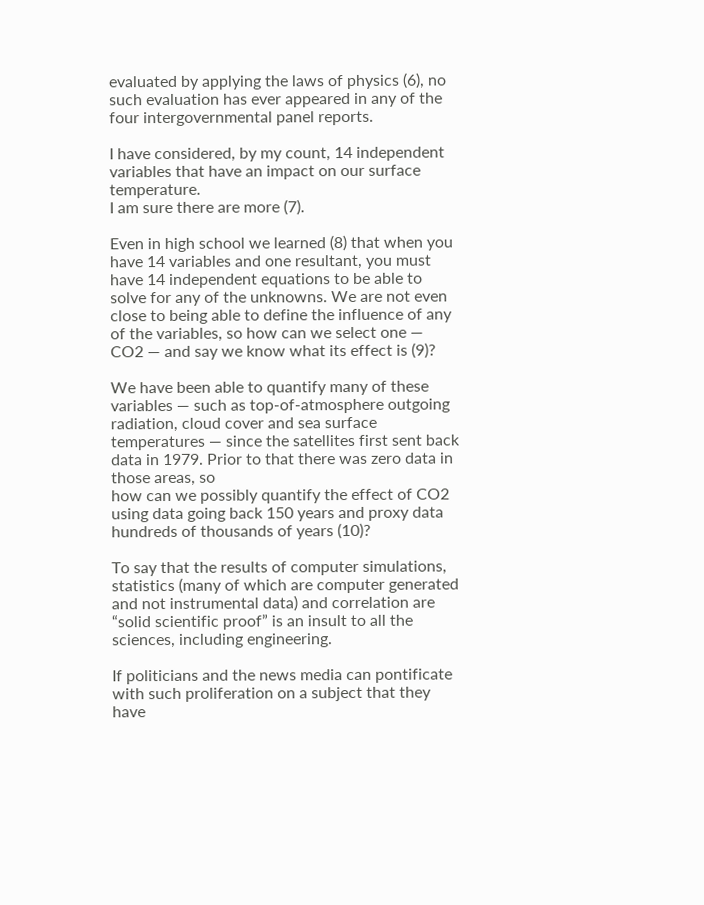evaluated by applying the laws of physics (6), no such evaluation has ever appeared in any of the four intergovernmental panel reports.

I have considered, by my count, 14 independent variables that have an impact on our surface temperature.
I am sure there are more (7).

Even in high school we learned (8) that when you have 14 variables and one resultant, you must have 14 independent equations to be able to solve for any of the unknowns. We are not even close to being able to define the influence of any of the variables, so how can we select one — CO2 — and say we know what its effect is (9)?

We have been able to quantify many of these variables — such as top-of-atmosphere outgoing radiation, cloud cover and sea surface temperatures — since the satellites first sent back data in 1979. Prior to that there was zero data in those areas, so
how can we possibly quantify the effect of CO2 using data going back 150 years and proxy data hundreds of thousands of years (10)?

To say that the results of computer simulations, statistics (many of which are computer generated and not instrumental data) and correlation are “solid scientific proof” is an insult to all the sciences, including engineering.

If politicians and the news media can pontificate with such proliferation on a subject that they have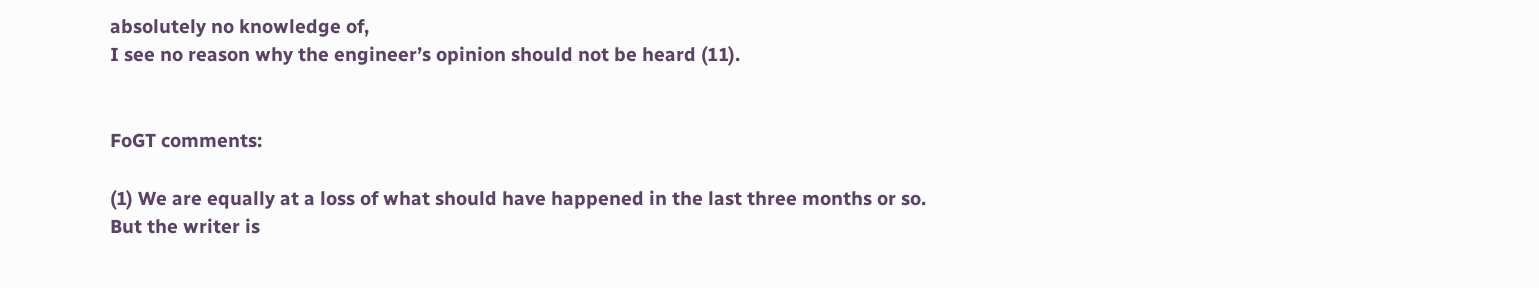absolutely no knowledge of,
I see no reason why the engineer’s opinion should not be heard (11).


FoGT comments:

(1) We are equally at a loss of what should have happened in the last three months or so. But the writer is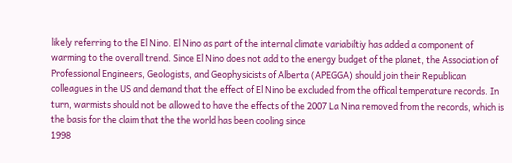likely referring to the El Nino. El Nino as part of the internal climate variabiltiy has added a component of warming to the overall trend. Since El Nino does not add to the energy budget of the planet, the Association of Professional Engineers, Geologists, and Geophysicists of Alberta (APEGGA) should join their Republican colleagues in the US and demand that the effect of El Nino be excluded from the offical temperature records. In turn, warmists should not be allowed to have the effects of the 2007 La Nina removed from the records, which is the basis for the claim that the the world has been cooling since
1998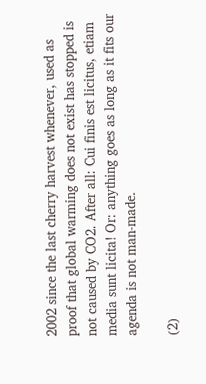2002 since the last cherry harvest whenever, used as proof that global warming does not exist has stopped is not caused by CO2. After all: Cui finis est licitus, etiam media sunt licita! Or: anything goes as long as it fits our agenda is not man-made.

(2)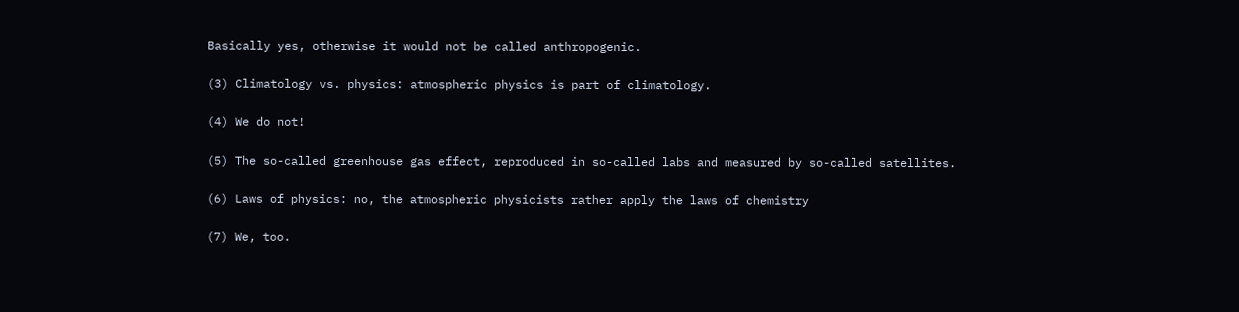Basically yes, otherwise it would not be called anthropogenic.

(3) Climatology vs. physics: atmospheric physics is part of climatology.

(4) We do not!

(5) The so-called greenhouse gas effect, reproduced in so-called labs and measured by so-called satellites.

(6) Laws of physics: no, the atmospheric physicists rather apply the laws of chemistry

(7) We, too.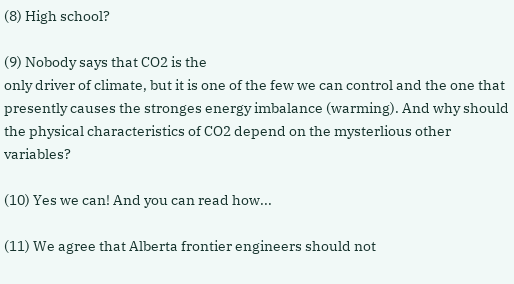(8) High school?

(9) Nobody says that CO2 is the
only driver of climate, but it is one of the few we can control and the one that presently causes the stronges energy imbalance (warming). And why should the physical characteristics of CO2 depend on the mysterlious other variables?

(10) Yes we can! And you can read how...

(11) We agree that Alberta frontier engineers should not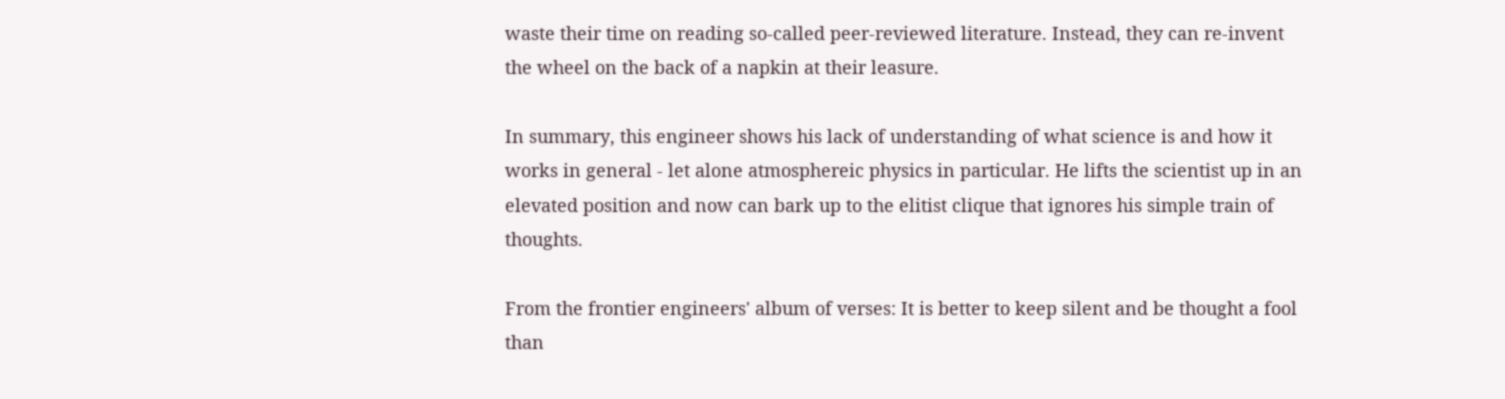waste their time on reading so-called peer-reviewed literature. Instead, they can re-invent the wheel on the back of a napkin at their leasure.

In summary, this engineer shows his lack of understanding of what science is and how it works in general - let alone atmosphereic physics in particular. He lifts the scientist up in an elevated position and now can bark up to the elitist clique that ignores his simple train of thoughts.

From the frontier engineers' album of verses: It is better to keep silent and be thought a fool than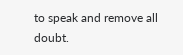to speak and remove all doubt.